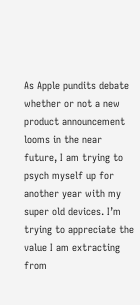As Apple pundits debate whether or not a new product announcement looms in the near future, I am trying to psych myself up for another year with my super old devices. I’m trying to appreciate the value I am extracting from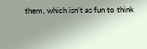them, which isn’t as fun to think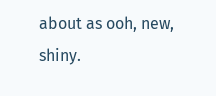about as ooh, new, shiny.